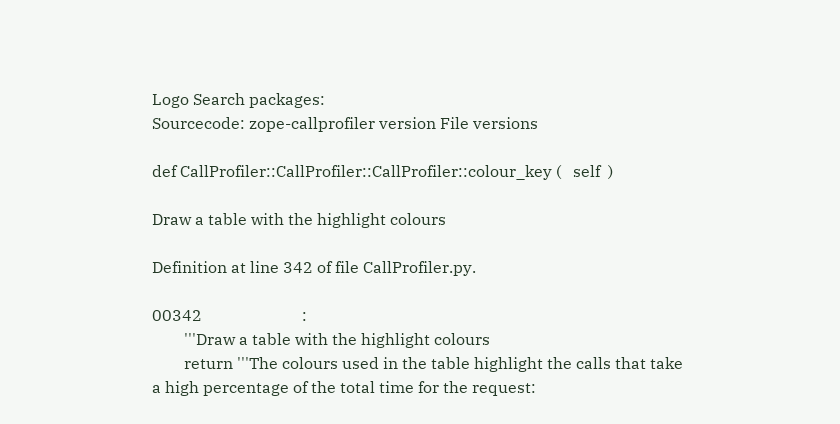Logo Search packages:
Sourcecode: zope-callprofiler version File versions

def CallProfiler::CallProfiler::CallProfiler::colour_key (   self  )

Draw a table with the highlight colours

Definition at line 342 of file CallProfiler.py.

00342                         :
        '''Draw a table with the highlight colours
        return '''The colours used in the table highlight the calls that take
a high percentage of the total time for the request: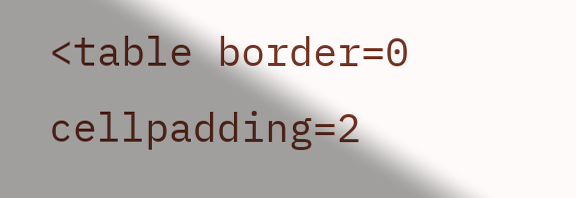<table border=0 cellpadding=2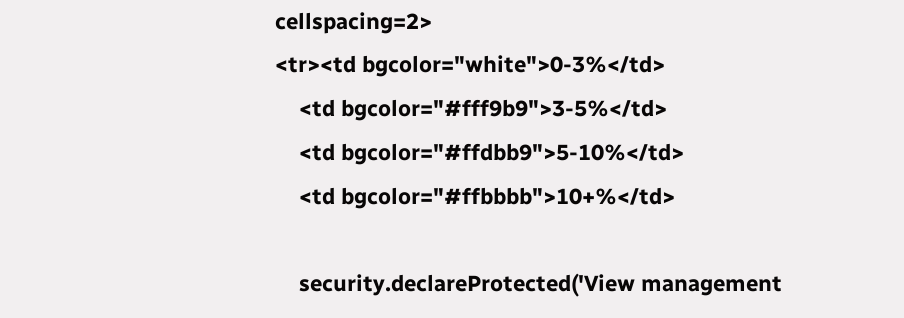cellspacing=2>
<tr><td bgcolor="white">0-3%</td>
    <td bgcolor="#fff9b9">3-5%</td>
    <td bgcolor="#ffdbb9">5-10%</td>
    <td bgcolor="#ffbbbb">10+%</td>

    security.declareProtected('View management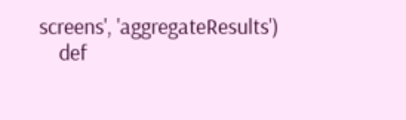screens', 'aggregateResults')
    def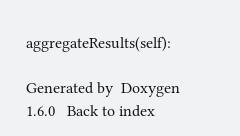aggregateResults(self):

Generated by  Doxygen 1.6.0   Back to index